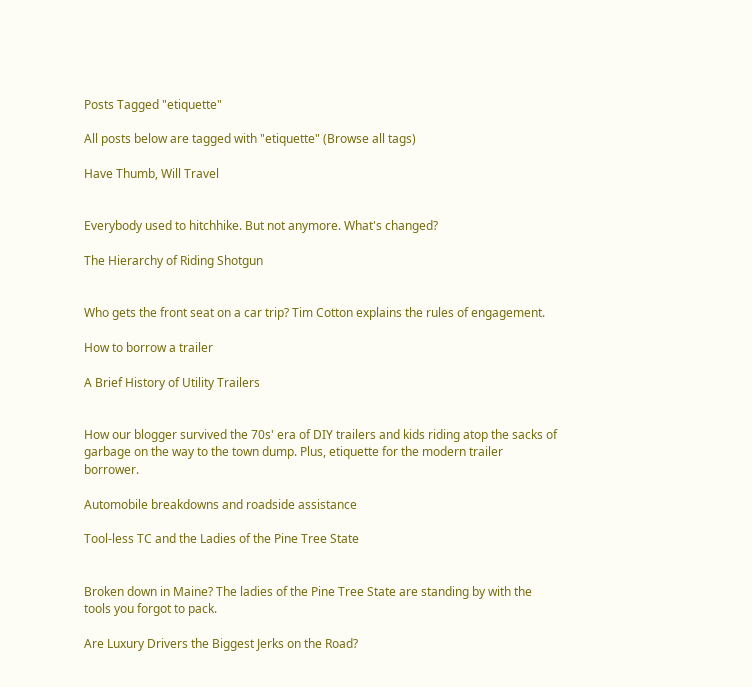Posts Tagged "etiquette"

All posts below are tagged with "etiquette" (Browse all tags)

Have Thumb, Will Travel


Everybody used to hitchhike. But not anymore. What's changed?

The Hierarchy of Riding Shotgun


Who gets the front seat on a car trip? Tim Cotton explains the rules of engagement.

How to borrow a trailer

A Brief History of Utility Trailers


How our blogger survived the 70s' era of DIY trailers and kids riding atop the sacks of garbage on the way to the town dump. Plus, etiquette for the modern trailer borrower.

Automobile breakdowns and roadside assistance

Tool-less TC and the Ladies of the Pine Tree State


Broken down in Maine? The ladies of the Pine Tree State are standing by with the tools you forgot to pack.

Are Luxury Drivers the Biggest Jerks on the Road?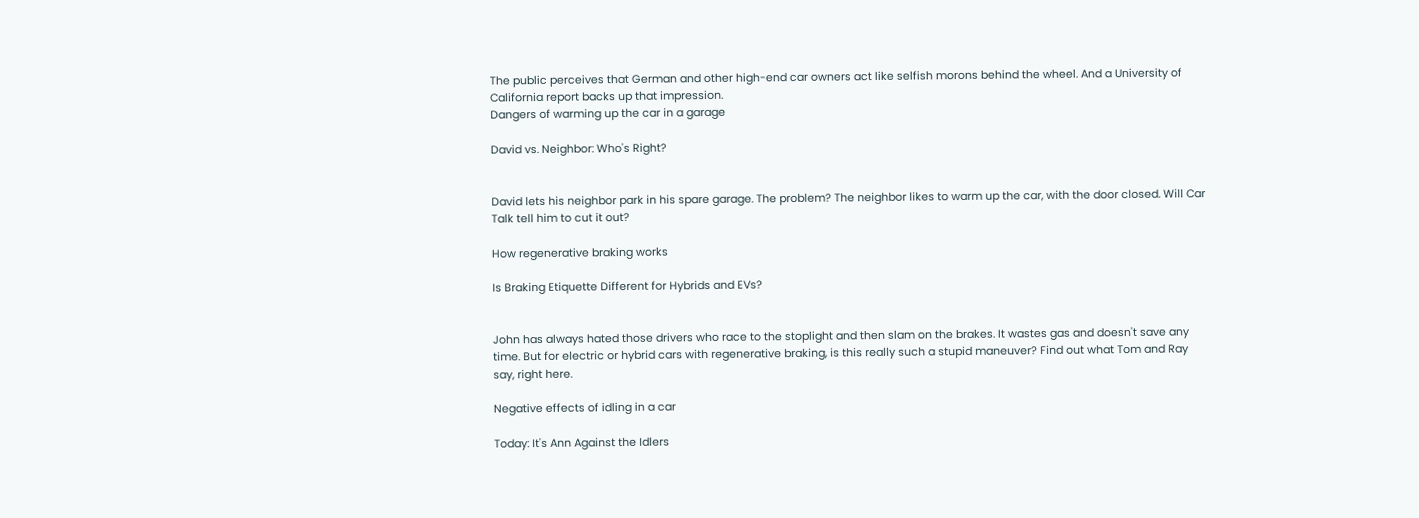The public perceives that German and other high-end car owners act like selfish morons behind the wheel. And a University of California report backs up that impression.
Dangers of warming up the car in a garage

David vs. Neighbor: Who's Right?


David lets his neighbor park in his spare garage. The problem? The neighbor likes to warm up the car, with the door closed. Will Car Talk tell him to cut it out?

How regenerative braking works

Is Braking Etiquette Different for Hybrids and EVs?


John has always hated those drivers who race to the stoplight and then slam on the brakes. It wastes gas and doesn't save any time. But for electric or hybrid cars with regenerative braking, is this really such a stupid maneuver? Find out what Tom and Ray say, right here.

Negative effects of idling in a car

Today: It's Ann Against the Idlers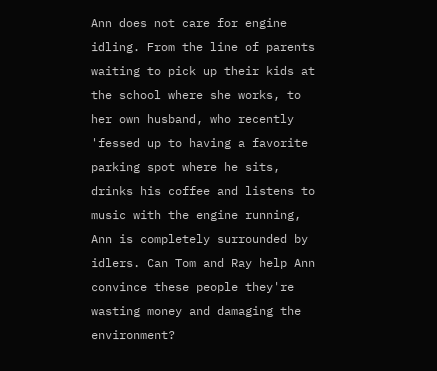Ann does not care for engine idling. From the line of parents waiting to pick up their kids at the school where she works, to her own husband, who recently 'fessed up to having a favorite parking spot where he sits, drinks his coffee and listens to music with the engine running, Ann is completely surrounded by idlers. Can Tom and Ray help Ann convince these people they're wasting money and damaging the environment?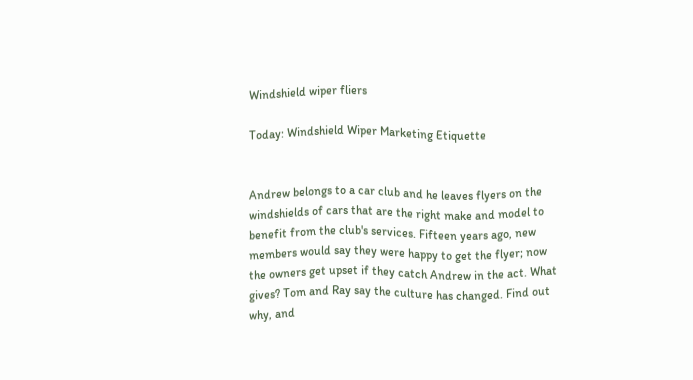Windshield wiper fliers

Today: Windshield Wiper Marketing Etiquette


Andrew belongs to a car club and he leaves flyers on the windshields of cars that are the right make and model to benefit from the club's services. Fifteen years ago, new members would say they were happy to get the flyer; now the owners get upset if they catch Andrew in the act. What gives? Tom and Ray say the culture has changed. Find out why, and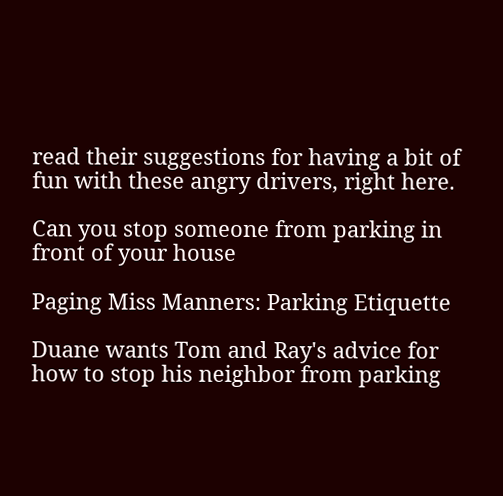read their suggestions for having a bit of fun with these angry drivers, right here.

Can you stop someone from parking in front of your house

Paging Miss Manners: Parking Etiquette

Duane wants Tom and Ray's advice for how to stop his neighbor from parking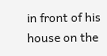in front of his house on the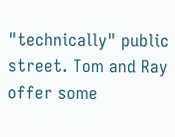"technically" public street. Tom and Ray offer some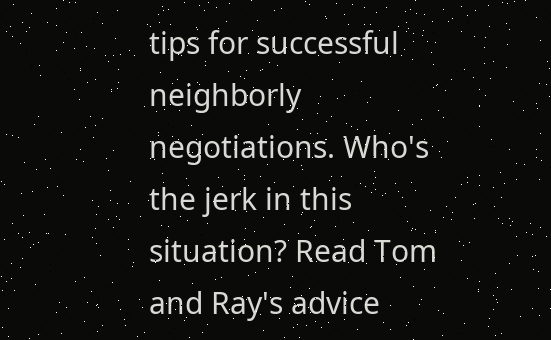tips for successful neighborly negotiations. Who's the jerk in this situation? Read Tom and Ray's advice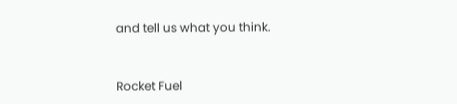and tell us what you think.


Rocket Fuel